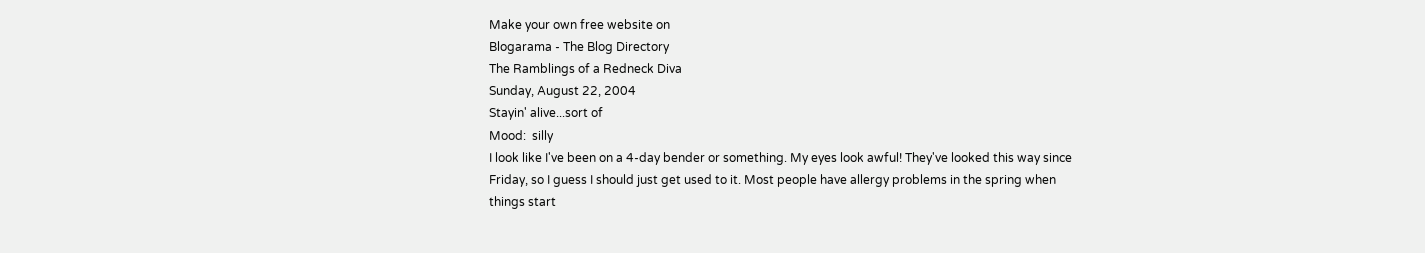Make your own free website on
Blogarama - The Blog Directory
The Ramblings of a Redneck Diva
Sunday, August 22, 2004
Stayin' alive...sort of
Mood:  silly
I look like I've been on a 4-day bender or something. My eyes look awful! They've looked this way since Friday, so I guess I should just get used to it. Most people have allergy problems in the spring when things start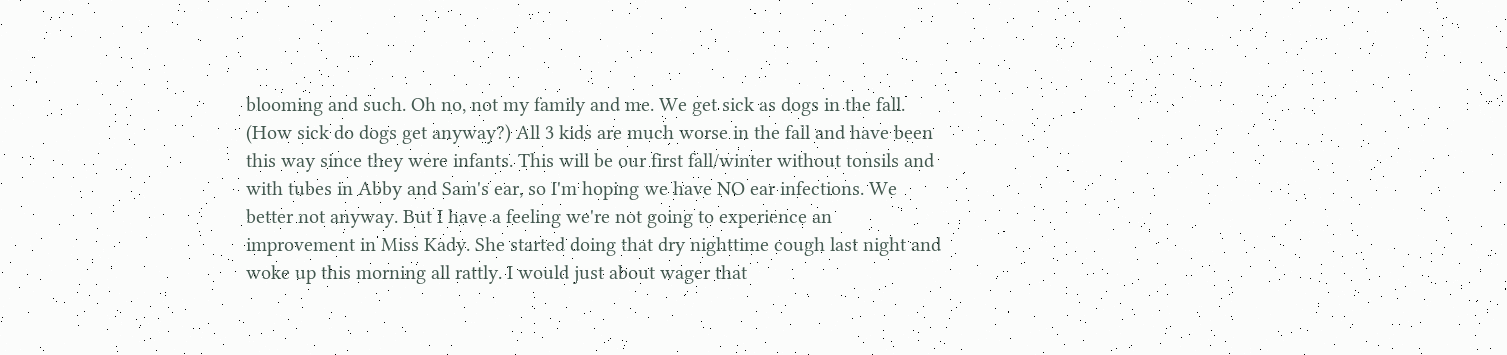blooming and such. Oh no, not my family and me. We get sick as dogs in the fall. (How sick do dogs get anyway?) All 3 kids are much worse in the fall and have been this way since they were infants. This will be our first fall/winter without tonsils and with tubes in Abby and Sam's ear, so I'm hoping we have NO ear infections. We better not anyway. But I have a feeling we're not going to experience an improvement in Miss Kady. She started doing that dry nighttime cough last night and woke up this morning all rattly. I would just about wager that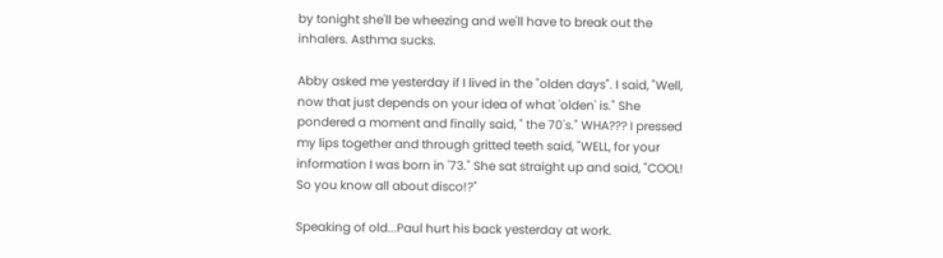by tonight she'll be wheezing and we'll have to break out the inhalers. Asthma sucks.

Abby asked me yesterday if I lived in the "olden days". I said, "Well, now that just depends on your idea of what 'olden' is." She pondered a moment and finally said, " the 70's." WHA??? I pressed my lips together and through gritted teeth said, "WELL, for your information I was born in '73." She sat straight up and said, "COOL! So you know all about disco!?"

Speaking of old...Paul hurt his back yesterday at work.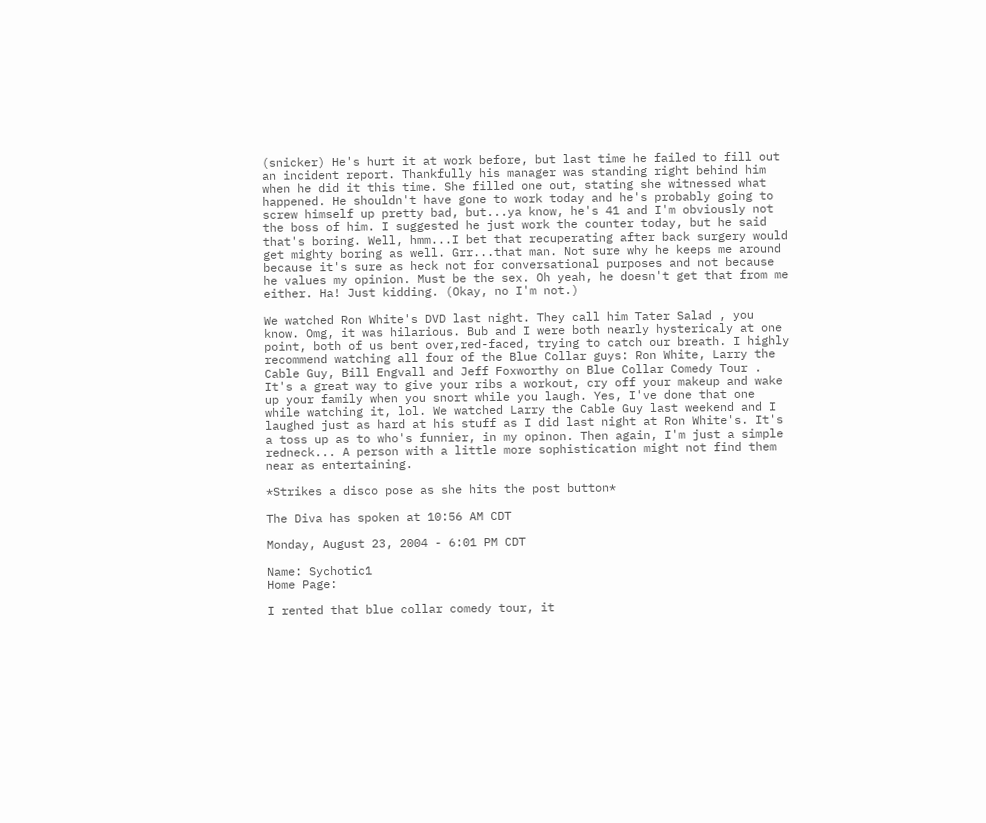(snicker) He's hurt it at work before, but last time he failed to fill out an incident report. Thankfully his manager was standing right behind him when he did it this time. She filled one out, stating she witnessed what happened. He shouldn't have gone to work today and he's probably going to screw himself up pretty bad, but...ya know, he's 41 and I'm obviously not the boss of him. I suggested he just work the counter today, but he said that's boring. Well, hmm...I bet that recuperating after back surgery would get mighty boring as well. Grr...that man. Not sure why he keeps me around because it's sure as heck not for conversational purposes and not because he values my opinion. Must be the sex. Oh yeah, he doesn't get that from me either. Ha! Just kidding. (Okay, no I'm not.)

We watched Ron White's DVD last night. They call him Tater Salad , you know. Omg, it was hilarious. Bub and I were both nearly hystericaly at one point, both of us bent over,red-faced, trying to catch our breath. I highly recommend watching all four of the Blue Collar guys: Ron White, Larry the Cable Guy, Bill Engvall and Jeff Foxworthy on Blue Collar Comedy Tour . It's a great way to give your ribs a workout, cry off your makeup and wake up your family when you snort while you laugh. Yes, I've done that one while watching it, lol. We watched Larry the Cable Guy last weekend and I laughed just as hard at his stuff as I did last night at Ron White's. It's a toss up as to who's funnier, in my opinon. Then again, I'm just a simple redneck... A person with a little more sophistication might not find them near as entertaining.

*Strikes a disco pose as she hits the post button*

The Diva has spoken at 10:56 AM CDT

Monday, August 23, 2004 - 6:01 PM CDT

Name: Sychotic1
Home Page:

I rented that blue collar comedy tour, it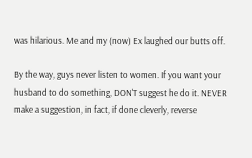was hilarious. Me and my (now) Ex laughed our butts off.

By the way, guys never listen to women. If you want your husband to do something, DON'T suggest he do it. NEVER make a suggestion, in fact, if done cleverly, reverse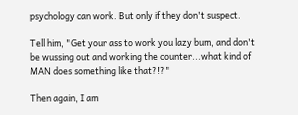psychology can work. But only if they don't suspect.

Tell him, "Get your ass to work you lazy bum, and don't be wussing out and working the counter...what kind of MAN does something like that?!?"

Then again, I am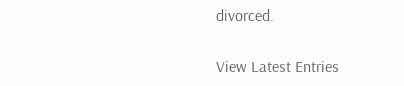divorced.

View Latest Entries